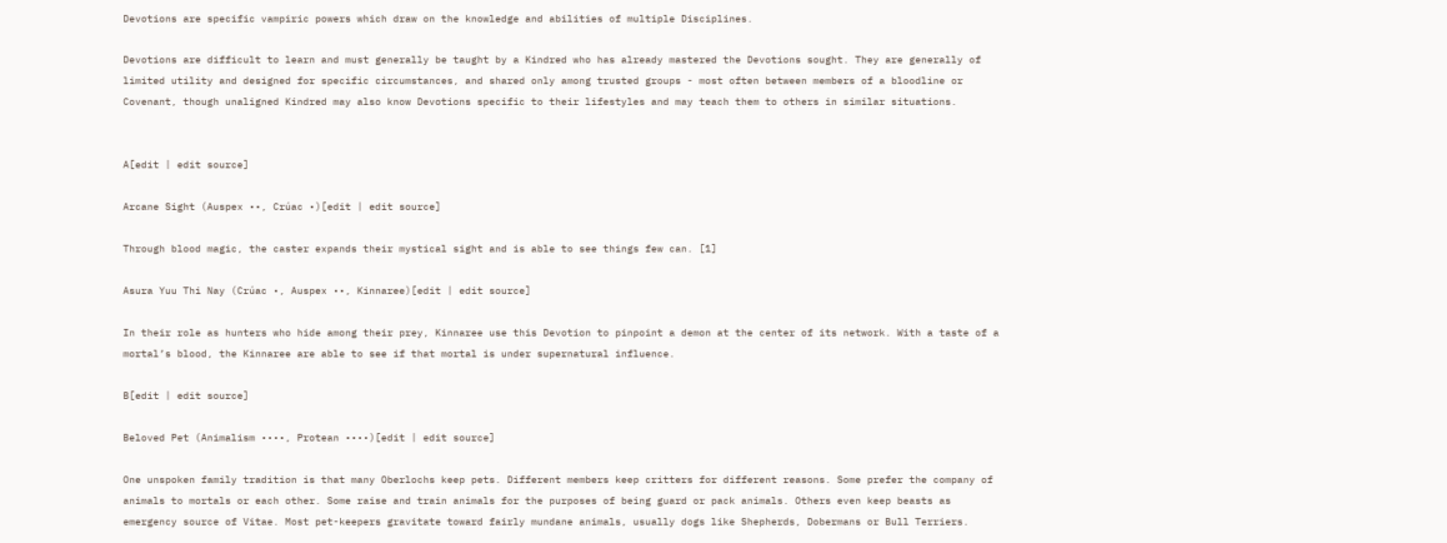Devotions are specific vampiric powers which draw on the knowledge and abilities of multiple Disciplines.

Devotions are difficult to learn and must generally be taught by a Kindred who has already mastered the Devotions sought. They are generally of limited utility and designed for specific circumstances, and shared only among trusted groups - most often between members of a bloodline or Covenant, though unaligned Kindred may also know Devotions specific to their lifestyles and may teach them to others in similar situations.


A[edit | edit source]

Arcane Sight (Auspex ••, Crúac •)[edit | edit source]

Through blood magic, the caster expands their mystical sight and is able to see things few can. [1]

Asura Yuu Thi Nay (Crúac •, Auspex ••, Kinnaree)[edit | edit source]

In their role as hunters who hide among their prey, Kinnaree use this Devotion to pinpoint a demon at the center of its network. With a taste of a mortal’s blood, the Kinnaree are able to see if that mortal is under supernatural influence.

B[edit | edit source]

Beloved Pet (Animalism ••••, Protean ••••)[edit | edit source]

One unspoken family tradition is that many Oberlochs keep pets. Different members keep critters for different reasons. Some prefer the company of animals to mortals or each other. Some raise and train animals for the purposes of being guard or pack animals. Others even keep beasts as emergency source of Vitae. Most pet-keepers gravitate toward fairly mundane animals, usually dogs like Shepherds, Dobermans or Bull Terriers.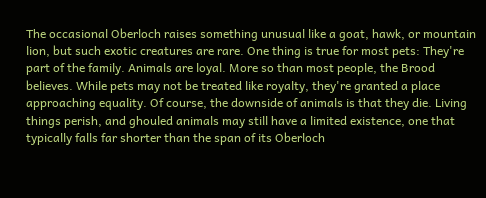The occasional Oberloch raises something unusual like a goat, hawk, or mountain lion, but such exotic creatures are rare. One thing is true for most pets: They're part of the family. Animals are loyal. More so than most people, the Brood believes. While pets may not be treated like royalty, they're granted a place approaching equality. Of course, the downside of animals is that they die. Living things perish, and ghouled animals may still have a limited existence, one that typically falls far shorter than the span of its Oberloch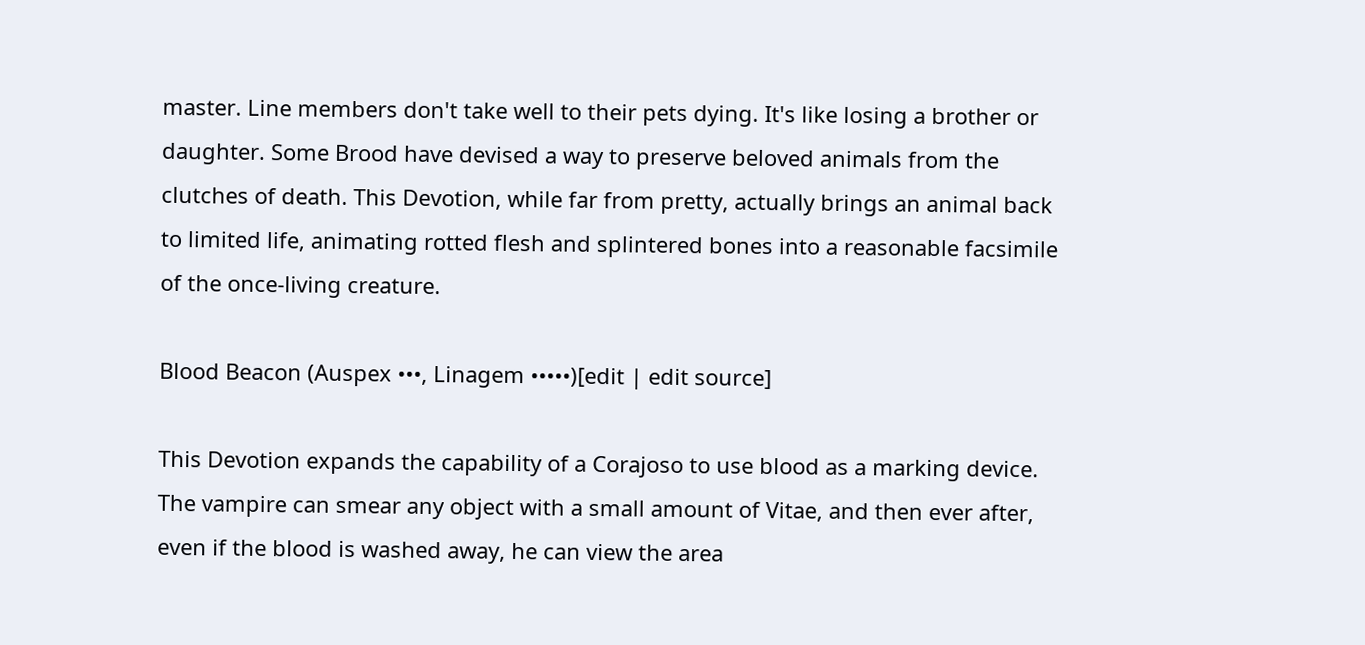master. Line members don't take well to their pets dying. It's like losing a brother or daughter. Some Brood have devised a way to preserve beloved animals from the clutches of death. This Devotion, while far from pretty, actually brings an animal back to limited life, animating rotted flesh and splintered bones into a reasonable facsimile of the once-living creature.

Blood Beacon (Auspex •••, Linagem •••••)[edit | edit source]

This Devotion expands the capability of a Corajoso to use blood as a marking device. The vampire can smear any object with a small amount of Vitae, and then ever after, even if the blood is washed away, he can view the area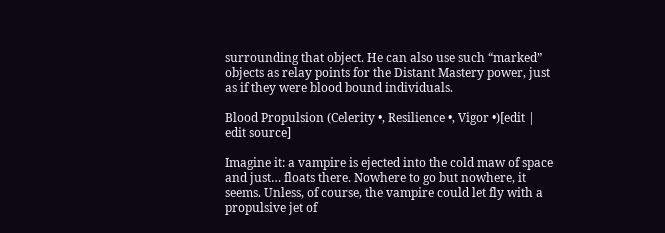surrounding that object. He can also use such “marked” objects as relay points for the Distant Mastery power, just as if they were blood bound individuals.

Blood Propulsion (Celerity •, Resilience •, Vigor •)[edit | edit source]

Imagine it: a vampire is ejected into the cold maw of space and just… floats there. Nowhere to go but nowhere, it seems. Unless, of course, the vampire could let fly with a propulsive jet of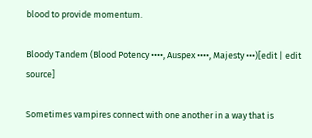blood to provide momentum.

Bloody Tandem (Blood Potency ••••, Auspex ••••, Majesty •••)[edit | edit source]

Sometimes vampires connect with one another in a way that is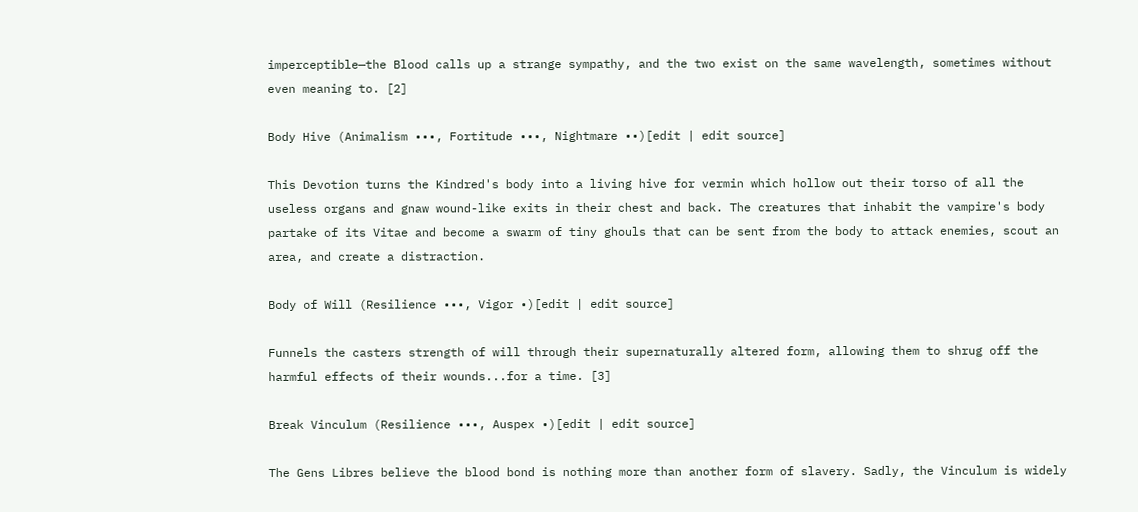imperceptible—the Blood calls up a strange sympathy, and the two exist on the same wavelength, sometimes without even meaning to. [2]

Body Hive (Animalism •••, Fortitude •••, Nightmare ••)[edit | edit source]

This Devotion turns the Kindred's body into a living hive for vermin which hollow out their torso of all the useless organs and gnaw wound-like exits in their chest and back. The creatures that inhabit the vampire's body partake of its Vitae and become a swarm of tiny ghouls that can be sent from the body to attack enemies, scout an area, and create a distraction.

Body of Will (Resilience •••, Vigor •)[edit | edit source]

Funnels the casters strength of will through their supernaturally altered form, allowing them to shrug off the harmful effects of their wounds...for a time. [3]

Break Vinculum (Resilience •••, Auspex •)[edit | edit source]

The Gens Libres believe the blood bond is nothing more than another form of slavery. Sadly, the Vinculum is widely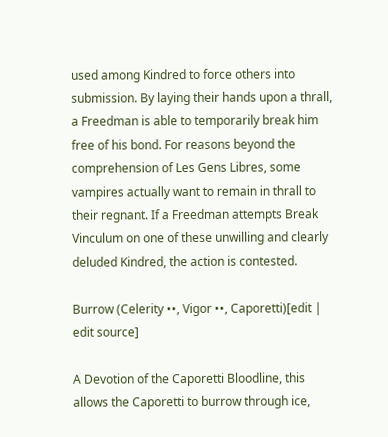used among Kindred to force others into submission. By laying their hands upon a thrall, a Freedman is able to temporarily break him free of his bond. For reasons beyond the comprehension of Les Gens Libres, some vampires actually want to remain in thrall to their regnant. If a Freedman attempts Break Vinculum on one of these unwilling and clearly deluded Kindred, the action is contested.

Burrow (Celerity ••, Vigor ••, Caporetti)[edit | edit source]

A Devotion of the Caporetti Bloodline, this allows the Caporetti to burrow through ice,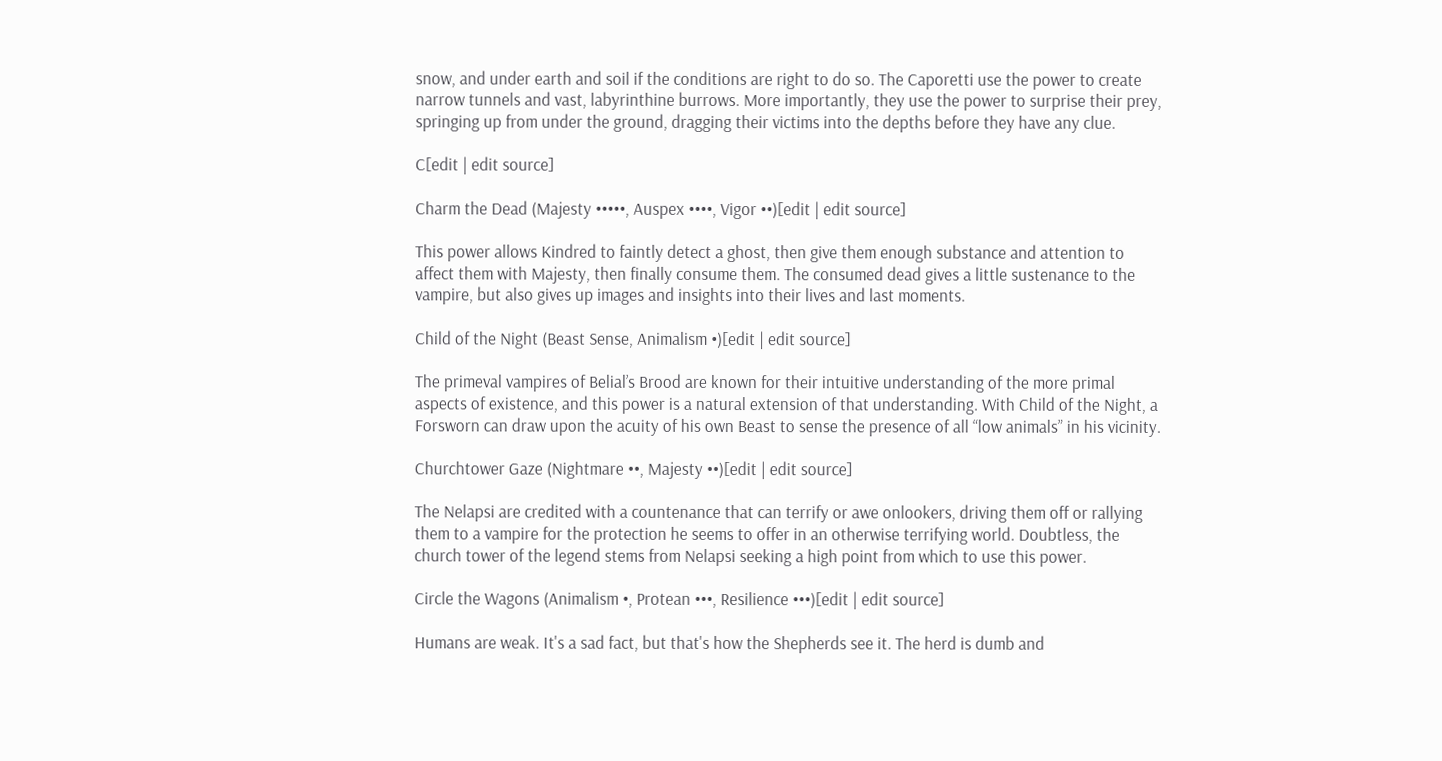snow, and under earth and soil if the conditions are right to do so. The Caporetti use the power to create narrow tunnels and vast, labyrinthine burrows. More importantly, they use the power to surprise their prey, springing up from under the ground, dragging their victims into the depths before they have any clue.

C[edit | edit source]

Charm the Dead (Majesty •••••, Auspex ••••, Vigor ••)[edit | edit source]

This power allows Kindred to faintly detect a ghost, then give them enough substance and attention to affect them with Majesty, then finally consume them. The consumed dead gives a little sustenance to the vampire, but also gives up images and insights into their lives and last moments.

Child of the Night (Beast Sense, Animalism •)[edit | edit source]

The primeval vampires of Belial’s Brood are known for their intuitive understanding of the more primal aspects of existence, and this power is a natural extension of that understanding. With Child of the Night, a Forsworn can draw upon the acuity of his own Beast to sense the presence of all “low animals” in his vicinity.

Churchtower Gaze (Nightmare ••, Majesty ••)[edit | edit source]

The Nelapsi are credited with a countenance that can terrify or awe onlookers, driving them off or rallying them to a vampire for the protection he seems to offer in an otherwise terrifying world. Doubtless, the church tower of the legend stems from Nelapsi seeking a high point from which to use this power.

Circle the Wagons (Animalism •, Protean •••, Resilience •••)[edit | edit source]

Humans are weak. It's a sad fact, but that's how the Shepherds see it. The herd is dumb and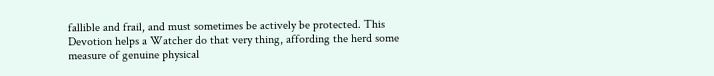fallible and frail, and must sometimes be actively be protected. This Devotion helps a Watcher do that very thing, affording the herd some measure of genuine physical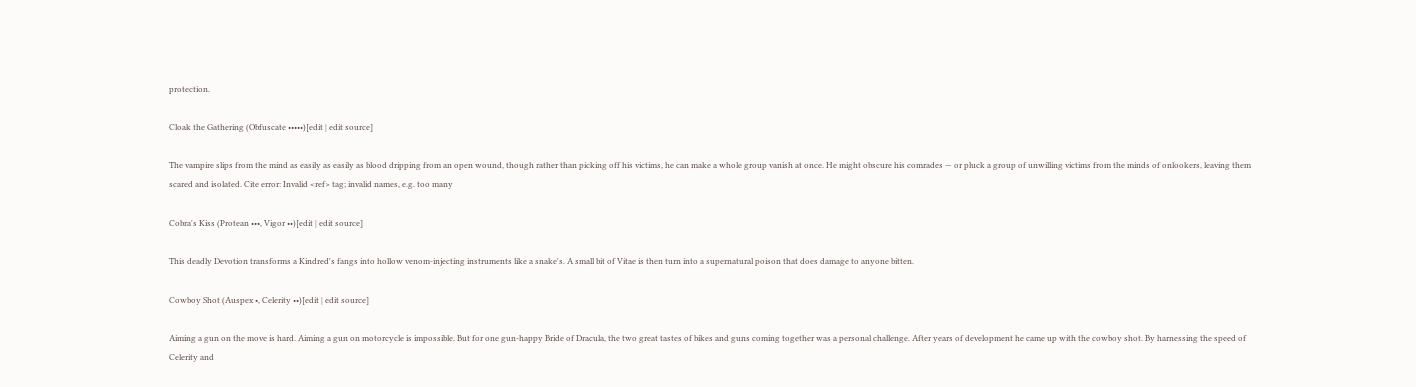protection.

Cloak the Gathering (Obfuscate •••••)[edit | edit source]

The vampire slips from the mind as easily as easily as blood dripping from an open wound, though rather than picking off his victims, he can make a whole group vanish at once. He might obscure his comrades — or pluck a group of unwilling victims from the minds of onlookers, leaving them scared and isolated. Cite error: Invalid <ref> tag; invalid names, e.g. too many

Cobra's Kiss (Protean •••, Vigor ••)[edit | edit source]

This deadly Devotion transforms a Kindred's fangs into hollow venom-injecting instruments like a snake's. A small bit of Vitae is then turn into a supernatural poison that does damage to anyone bitten.

Cowboy Shot (Auspex •, Celerity ••)[edit | edit source]

Aiming a gun on the move is hard. Aiming a gun on motorcycle is impossible. But for one gun-happy Bride of Dracula, the two great tastes of bikes and guns coming together was a personal challenge. After years of development he came up with the cowboy shot. By harnessing the speed of Celerity and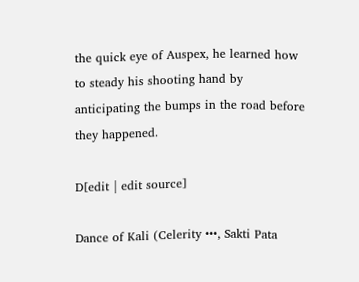the quick eye of Auspex, he learned how to steady his shooting hand by anticipating the bumps in the road before they happened.

D[edit | edit source]

Dance of Kali (Celerity •••, Sakti Pata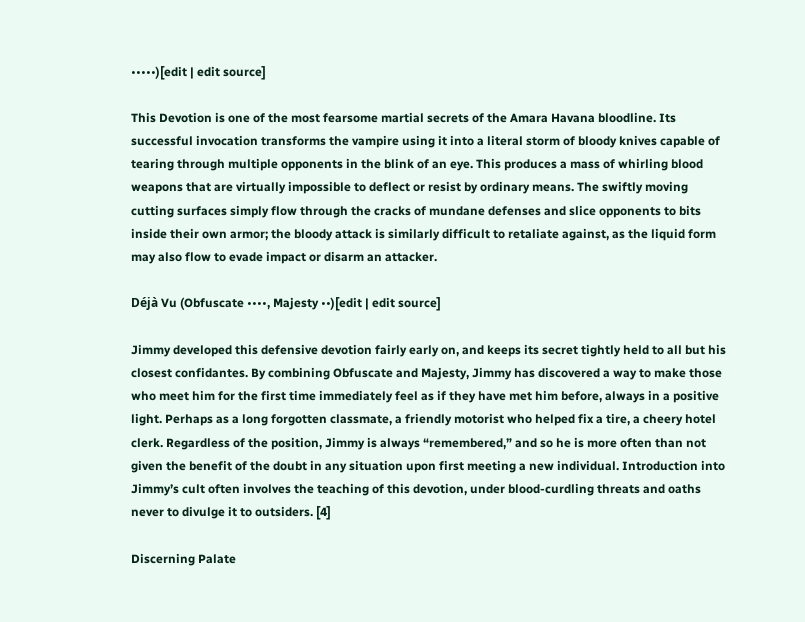•••••)[edit | edit source]

This Devotion is one of the most fearsome martial secrets of the Amara Havana bloodline. Its successful invocation transforms the vampire using it into a literal storm of bloody knives capable of tearing through multiple opponents in the blink of an eye. This produces a mass of whirling blood weapons that are virtually impossible to deflect or resist by ordinary means. The swiftly moving cutting surfaces simply flow through the cracks of mundane defenses and slice opponents to bits inside their own armor; the bloody attack is similarly difficult to retaliate against, as the liquid form may also flow to evade impact or disarm an attacker.

Déjà Vu (Obfuscate ••••, Majesty ••)[edit | edit source]

Jimmy developed this defensive devotion fairly early on, and keeps its secret tightly held to all but his closest confidantes. By combining Obfuscate and Majesty, Jimmy has discovered a way to make those who meet him for the first time immediately feel as if they have met him before, always in a positive light. Perhaps as a long forgotten classmate, a friendly motorist who helped fix a tire, a cheery hotel clerk. Regardless of the position, Jimmy is always “remembered,” and so he is more often than not given the benefit of the doubt in any situation upon first meeting a new individual. Introduction into Jimmy’s cult often involves the teaching of this devotion, under blood-curdling threats and oaths never to divulge it to outsiders. [4]

Discerning Palate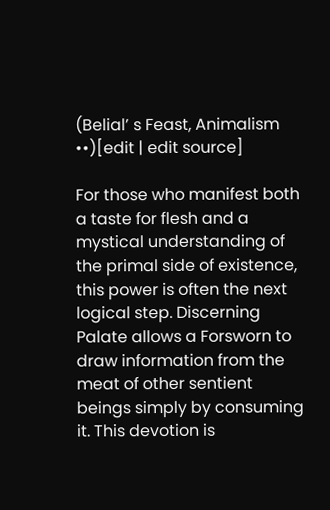(Belial’ s Feast, Animalism ••)[edit | edit source]

For those who manifest both a taste for flesh and a mystical understanding of the primal side of existence, this power is often the next logical step. Discerning Palate allows a Forsworn to draw information from the meat of other sentient beings simply by consuming it. This devotion is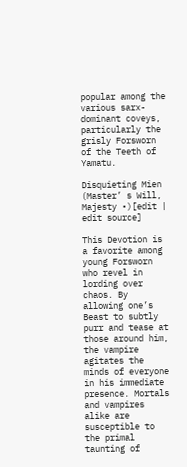popular among the various sarx-dominant coveys, particularly the grisly Forsworn of the Teeth of Yamatu.

Disquieting Mien (Master’ s Will, Majesty •)[edit | edit source]

This Devotion is a favorite among young Forsworn who revel in lording over chaos. By allowing one’s Beast to subtly purr and tease at those around him, the vampire agitates the minds of everyone in his immediate presence. Mortals and vampires alike are susceptible to the primal taunting of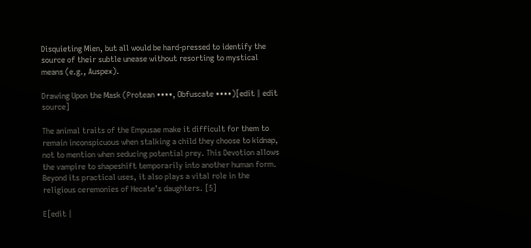Disquieting Mien, but all would be hard-pressed to identify the source of their subtle unease without resorting to mystical means (e.g., Auspex).

Drawing Upon the Mask (Protean ••••, Obfuscate ••••)[edit | edit source]

The animal traits of the Empusae make it difficult for them to remain inconspicuous when stalking a child they choose to kidnap, not to mention when seducing potential prey. This Devotion allows the vampire to shapeshift temporarily into another human form. Beyond its practical uses, it also plays a vital role in the religious ceremonies of Hecate’s daughters. [5]

E[edit |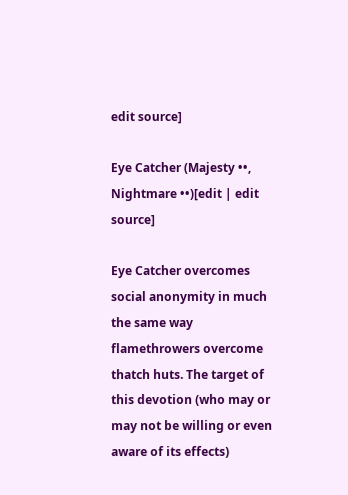edit source]

Eye Catcher (Majesty ••, Nightmare ••)[edit | edit source]

Eye Catcher overcomes social anonymity in much the same way flamethrowers overcome thatch huts. The target of this devotion (who may or may not be willing or even aware of its effects)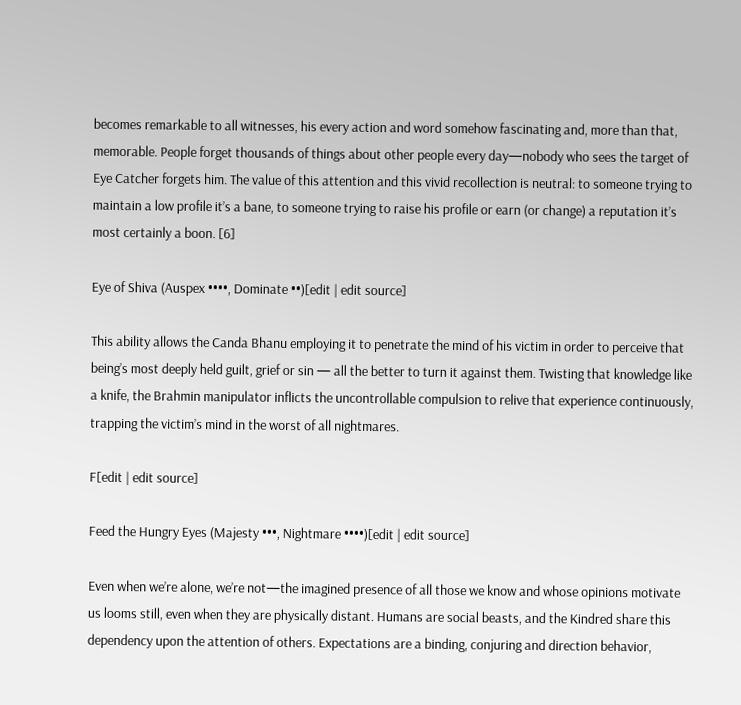becomes remarkable to all witnesses, his every action and word somehow fascinating and, more than that, memorable. People forget thousands of things about other people every day—nobody who sees the target of Eye Catcher forgets him. The value of this attention and this vivid recollection is neutral: to someone trying to maintain a low profile it’s a bane, to someone trying to raise his profile or earn (or change) a reputation it’s most certainly a boon. [6]

Eye of Shiva (Auspex ••••, Dominate ••)[edit | edit source]

This ability allows the Canda Bhanu employing it to penetrate the mind of his victim in order to perceive that being’s most deeply held guilt, grief or sin — all the better to turn it against them. Twisting that knowledge like a knife, the Brahmin manipulator inflicts the uncontrollable compulsion to relive that experience continuously, trapping the victim’s mind in the worst of all nightmares.

F[edit | edit source]

Feed the Hungry Eyes (Majesty •••, Nightmare ••••)[edit | edit source]

Even when we’re alone, we’re not—the imagined presence of all those we know and whose opinions motivate us looms still, even when they are physically distant. Humans are social beasts, and the Kindred share this dependency upon the attention of others. Expectations are a binding, conjuring and direction behavior,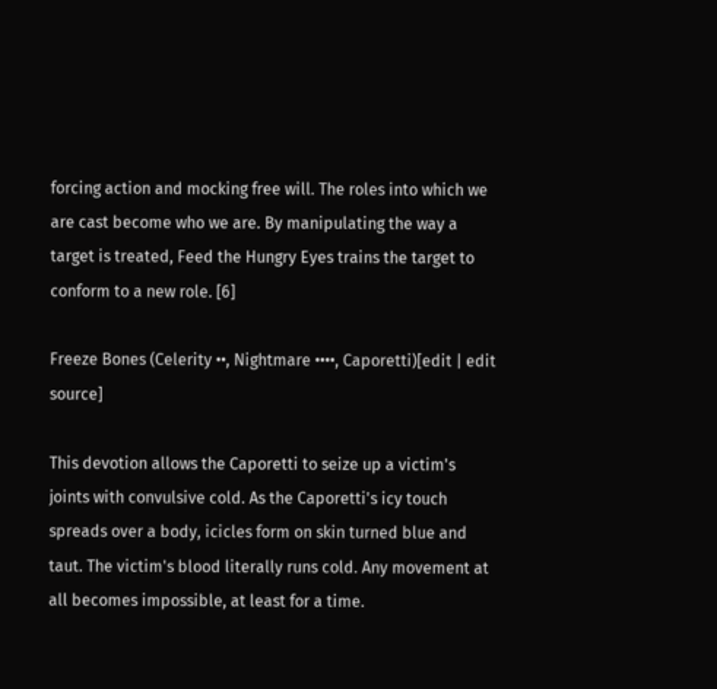forcing action and mocking free will. The roles into which we are cast become who we are. By manipulating the way a target is treated, Feed the Hungry Eyes trains the target to conform to a new role. [6]

Freeze Bones (Celerity ••, Nightmare ••••, Caporetti)[edit | edit source]

This devotion allows the Caporetti to seize up a victim's joints with convulsive cold. As the Caporetti's icy touch spreads over a body, icicles form on skin turned blue and taut. The victim's blood literally runs cold. Any movement at all becomes impossible, at least for a time.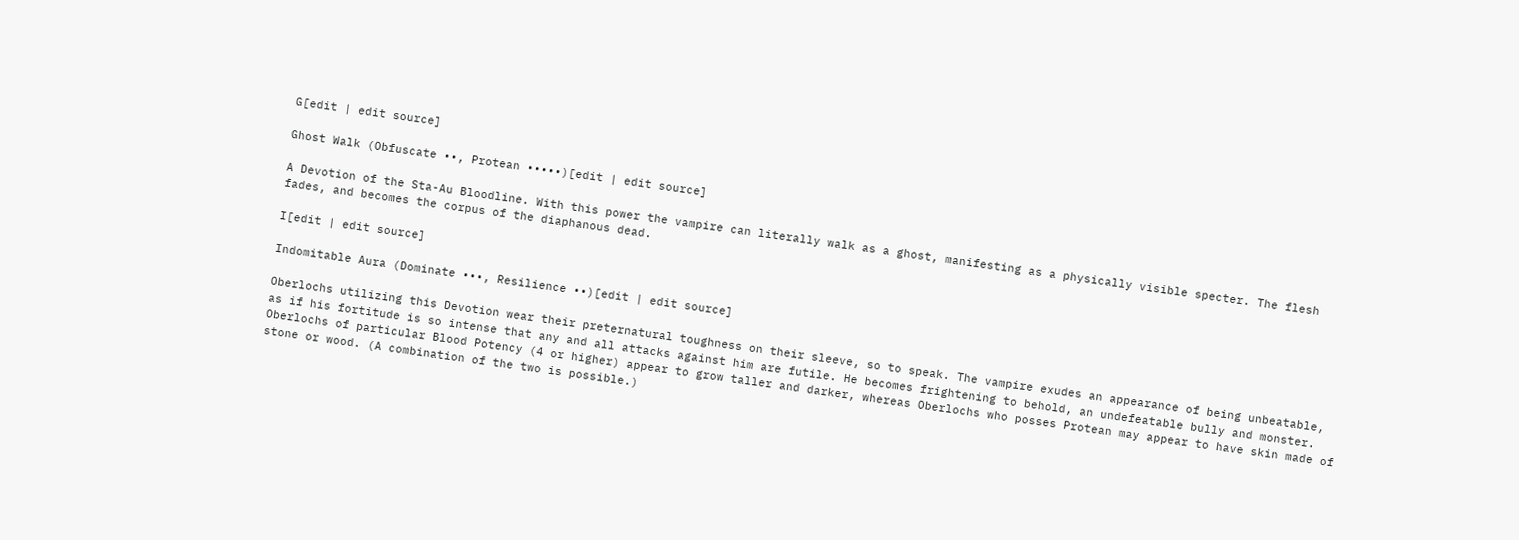G[edit | edit source]

Ghost Walk (Obfuscate ••, Protean •••••)[edit | edit source]

A Devotion of the Sta-Au Bloodline. With this power the vampire can literally walk as a ghost, manifesting as a physically visible specter. The flesh fades, and becomes the corpus of the diaphanous dead.

I[edit | edit source]

Indomitable Aura (Dominate •••, Resilience ••)[edit | edit source]

Oberlochs utilizing this Devotion wear their preternatural toughness on their sleeve, so to speak. The vampire exudes an appearance of being unbeatable, as if his fortitude is so intense that any and all attacks against him are futile. He becomes frightening to behold, an undefeatable bully and monster. Oberlochs of particular Blood Potency (4 or higher) appear to grow taller and darker, whereas Oberlochs who posses Protean may appear to have skin made of stone or wood. (A combination of the two is possible.)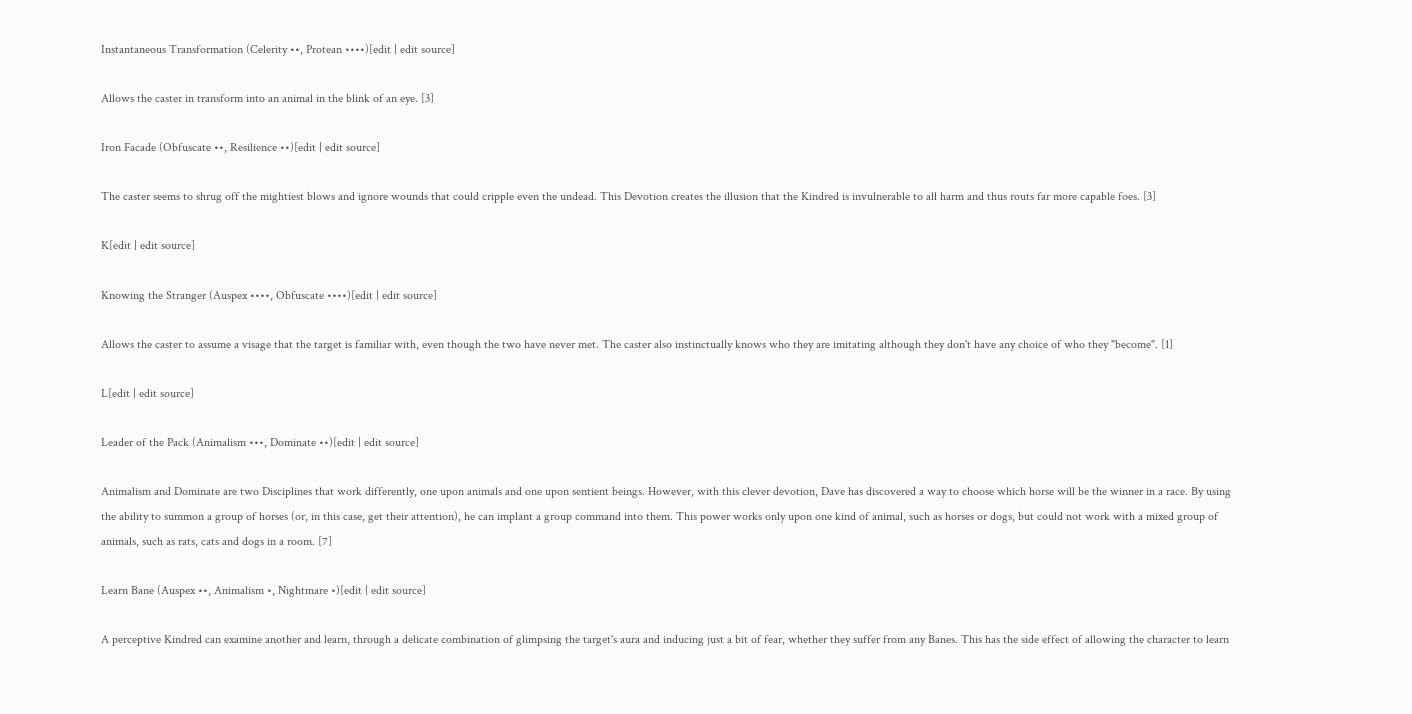Instantaneous Transformation (Celerity ••, Protean ••••)[edit | edit source]

Allows the caster in transform into an animal in the blink of an eye. [3]

Iron Facade (Obfuscate ••, Resilience ••)[edit | edit source]

The caster seems to shrug off the mightiest blows and ignore wounds that could cripple even the undead. This Devotion creates the illusion that the Kindred is invulnerable to all harm and thus routs far more capable foes. [3]

K[edit | edit source]

Knowing the Stranger (Auspex ••••, Obfuscate ••••)[edit | edit source]

Allows the caster to assume a visage that the target is familiar with, even though the two have never met. The caster also instinctually knows who they are imitating although they don't have any choice of who they "become". [1]

L[edit | edit source]

Leader of the Pack (Animalism •••, Dominate ••)[edit | edit source]

Animalism and Dominate are two Disciplines that work differently, one upon animals and one upon sentient beings. However, with this clever devotion, Dave has discovered a way to choose which horse will be the winner in a race. By using the ability to summon a group of horses (or, in this case, get their attention), he can implant a group command into them. This power works only upon one kind of animal, such as horses or dogs, but could not work with a mixed group of animals, such as rats, cats and dogs in a room. [7]

Learn Bane (Auspex ••, Animalism •, Nightmare •)[edit | edit source]

A perceptive Kindred can examine another and learn, through a delicate combination of glimpsing the target's aura and inducing just a bit of fear, whether they suffer from any Banes. This has the side effect of allowing the character to learn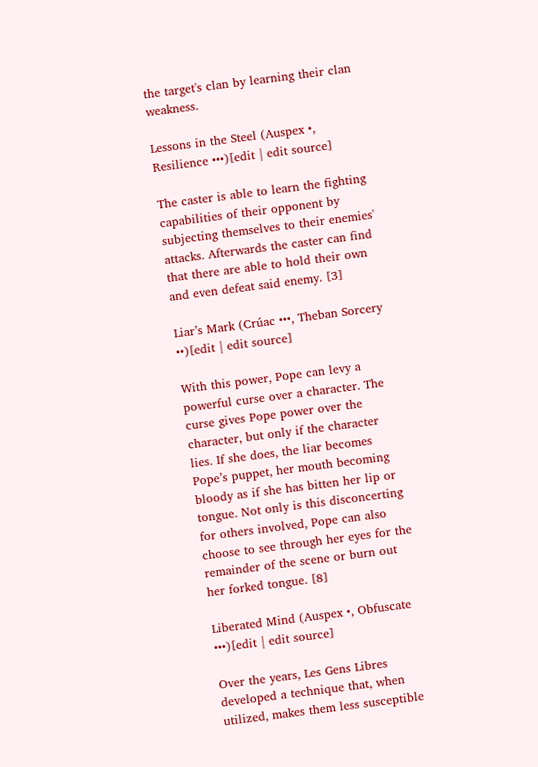the target's clan by learning their clan weakness.

Lessons in the Steel (Auspex •, Resilience •••)[edit | edit source]

The caster is able to learn the fighting capabilities of their opponent by subjecting themselves to their enemies' attacks. Afterwards the caster can find that there are able to hold their own and even defeat said enemy. [3]

Liar’s Mark (Crúac •••, Theban Sorcery ••)[edit | edit source]

With this power, Pope can levy a powerful curse over a character. The curse gives Pope power over the character, but only if the character lies. If she does, the liar becomes Pope’s puppet, her mouth becoming bloody as if she has bitten her lip or tongue. Not only is this disconcerting for others involved, Pope can also choose to see through her eyes for the remainder of the scene or burn out her forked tongue. [8]

Liberated Mind (Auspex •, Obfuscate •••)[edit | edit source]

Over the years, Les Gens Libres developed a technique that, when utilized, makes them less susceptible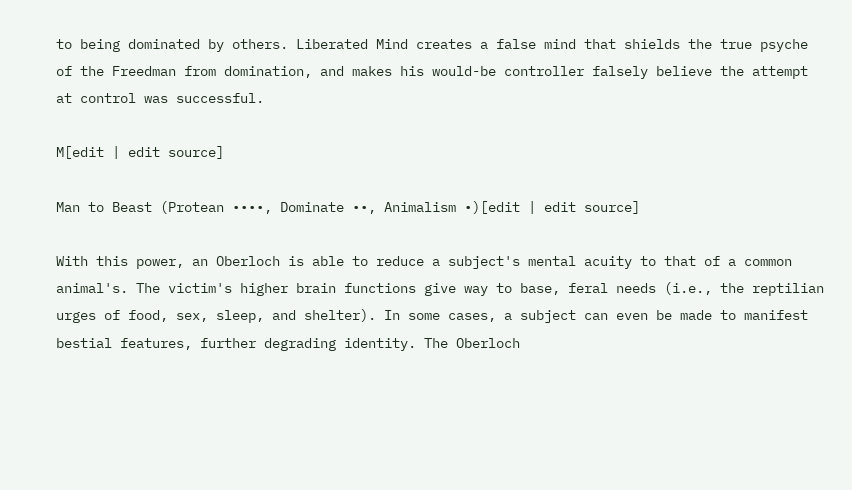to being dominated by others. Liberated Mind creates a false mind that shields the true psyche of the Freedman from domination, and makes his would-be controller falsely believe the attempt at control was successful.

M[edit | edit source]

Man to Beast (Protean ••••, Dominate ••, Animalism •)[edit | edit source]

With this power, an Oberloch is able to reduce a subject's mental acuity to that of a common animal's. The victim's higher brain functions give way to base, feral needs (i.e., the reptilian urges of food, sex, sleep, and shelter). In some cases, a subject can even be made to manifest bestial features, further degrading identity. The Oberloch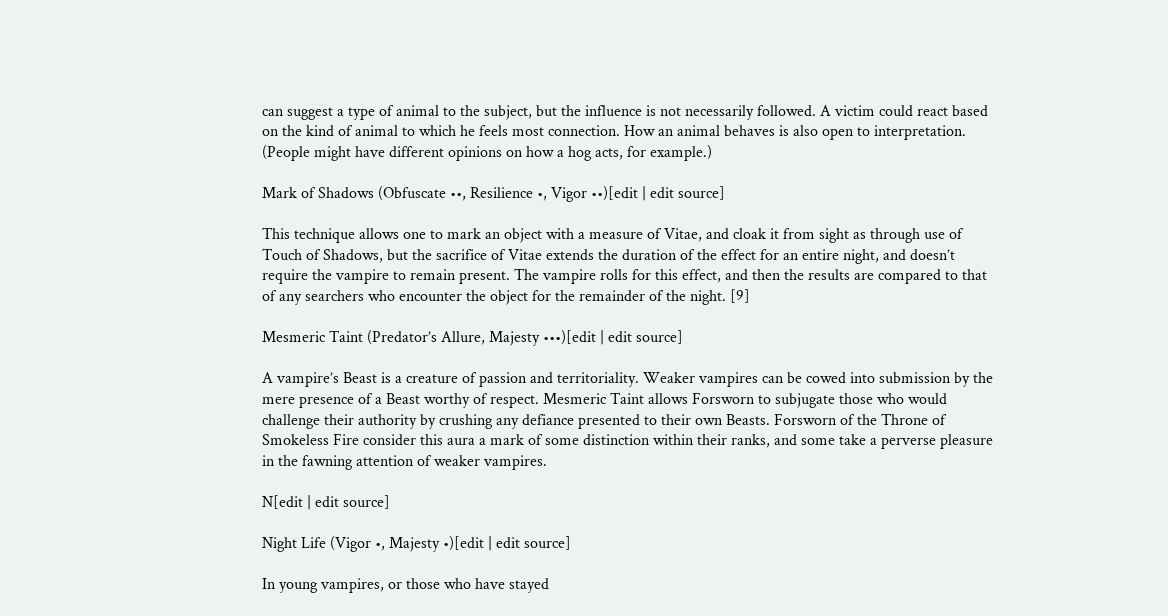can suggest a type of animal to the subject, but the influence is not necessarily followed. A victim could react based on the kind of animal to which he feels most connection. How an animal behaves is also open to interpretation. (People might have different opinions on how a hog acts, for example.)

Mark of Shadows (Obfuscate ••, Resilience •, Vigor ••)[edit | edit source]

This technique allows one to mark an object with a measure of Vitae, and cloak it from sight as through use of Touch of Shadows, but the sacrifice of Vitae extends the duration of the effect for an entire night, and doesn’t require the vampire to remain present. The vampire rolls for this effect, and then the results are compared to that of any searchers who encounter the object for the remainder of the night. [9]

Mesmeric Taint (Predator’s Allure, Majesty •••)[edit | edit source]

A vampire’s Beast is a creature of passion and territoriality. Weaker vampires can be cowed into submission by the mere presence of a Beast worthy of respect. Mesmeric Taint allows Forsworn to subjugate those who would challenge their authority by crushing any defiance presented to their own Beasts. Forsworn of the Throne of Smokeless Fire consider this aura a mark of some distinction within their ranks, and some take a perverse pleasure in the fawning attention of weaker vampires.

N[edit | edit source]

Night Life (Vigor •, Majesty •)[edit | edit source]

In young vampires, or those who have stayed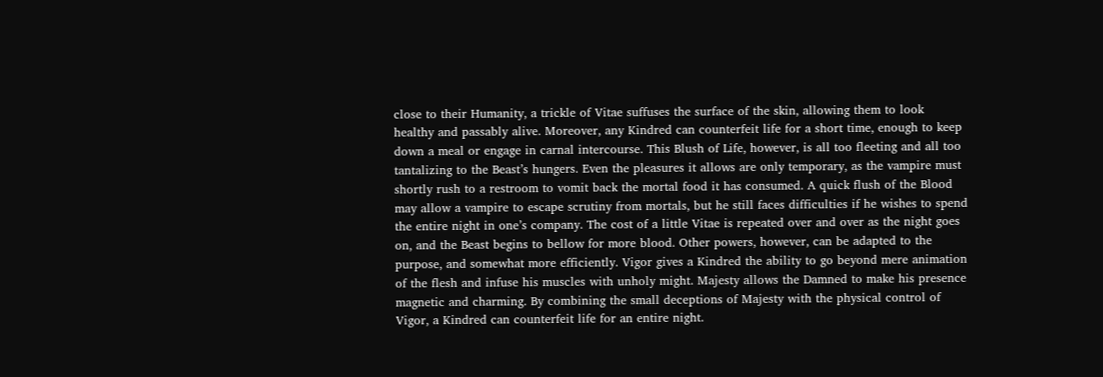close to their Humanity, a trickle of Vitae suffuses the surface of the skin, allowing them to look healthy and passably alive. Moreover, any Kindred can counterfeit life for a short time, enough to keep down a meal or engage in carnal intercourse. This Blush of Life, however, is all too fleeting and all too tantalizing to the Beast’s hungers. Even the pleasures it allows are only temporary, as the vampire must shortly rush to a restroom to vomit back the mortal food it has consumed. A quick flush of the Blood may allow a vampire to escape scrutiny from mortals, but he still faces difficulties if he wishes to spend the entire night in one’s company. The cost of a little Vitae is repeated over and over as the night goes on, and the Beast begins to bellow for more blood. Other powers, however, can be adapted to the purpose, and somewhat more efficiently. Vigor gives a Kindred the ability to go beyond mere animation of the flesh and infuse his muscles with unholy might. Majesty allows the Damned to make his presence magnetic and charming. By combining the small deceptions of Majesty with the physical control of Vigor, a Kindred can counterfeit life for an entire night.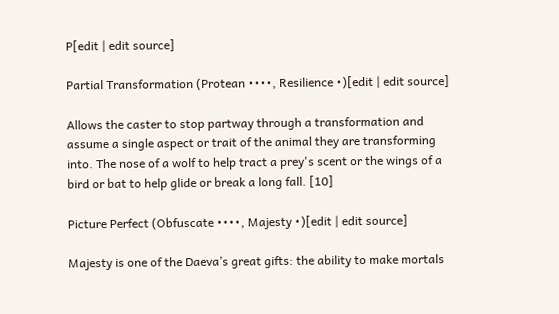P[edit | edit source]

Partial Transformation (Protean ••••, Resilience •)[edit | edit source]

Allows the caster to stop partway through a transformation and assume a single aspect or trait of the animal they are transforming into. The nose of a wolf to help tract a prey's scent or the wings of a bird or bat to help glide or break a long fall. [10]

Picture Perfect (Obfuscate ••••, Majesty •)[edit | edit source]

Majesty is one of the Daeva’s great gifts: the ability to make mortals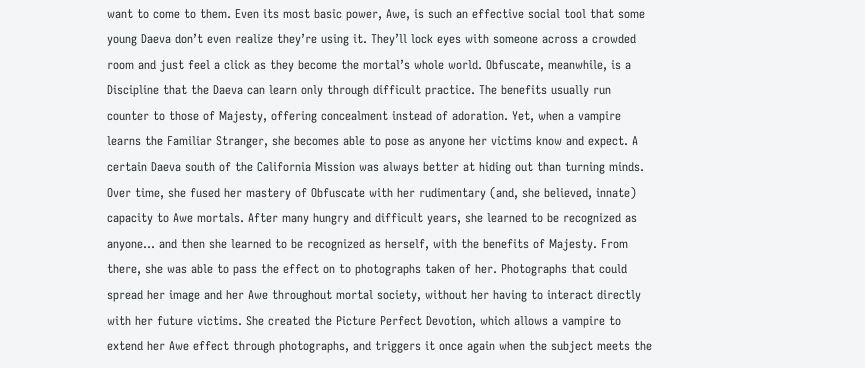want to come to them. Even its most basic power, Awe, is such an effective social tool that some young Daeva don’t even realize they’re using it. They’ll lock eyes with someone across a crowded room and just feel a click as they become the mortal’s whole world. Obfuscate, meanwhile, is a Discipline that the Daeva can learn only through difficult practice. The benefits usually run counter to those of Majesty, offering concealment instead of adoration. Yet, when a vampire learns the Familiar Stranger, she becomes able to pose as anyone her victims know and expect. A certain Daeva south of the California Mission was always better at hiding out than turning minds. Over time, she fused her mastery of Obfuscate with her rudimentary (and, she believed, innate) capacity to Awe mortals. After many hungry and difficult years, she learned to be recognized as anyone... and then she learned to be recognized as herself, with the benefits of Majesty. From there, she was able to pass the effect on to photographs taken of her. Photographs that could spread her image and her Awe throughout mortal society, without her having to interact directly with her future victims. She created the Picture Perfect Devotion, which allows a vampire to extend her Awe effect through photographs, and triggers it once again when the subject meets the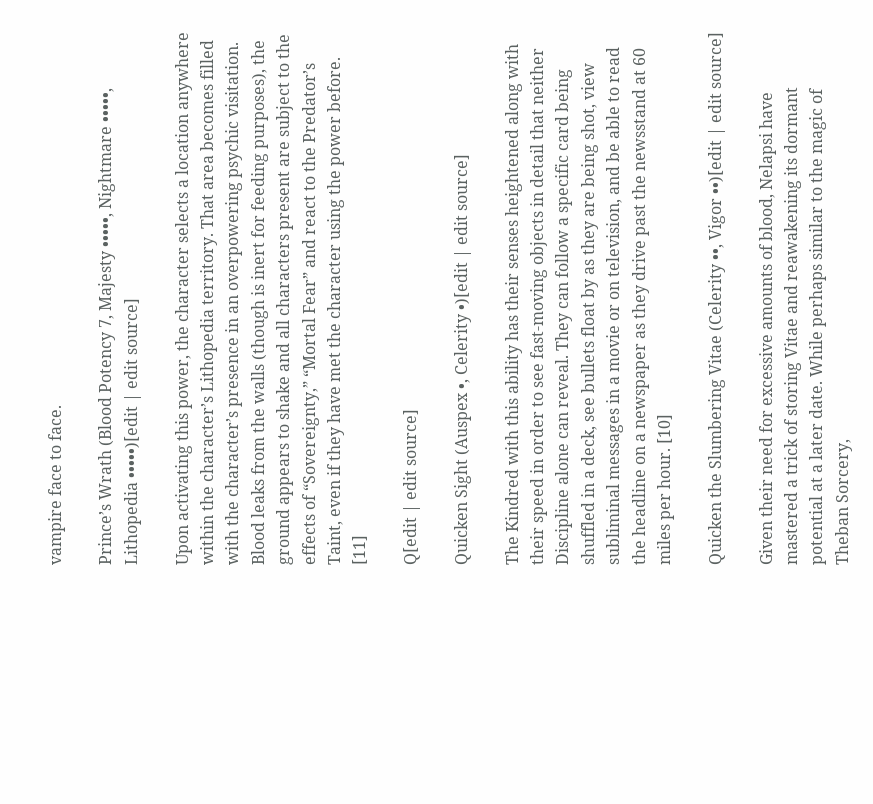vampire face to face.

Prince’s Wrath (Blood Potency 7, Majesty •••••, Nightmare •••••, Lithopedia •••••)[edit | edit source]

Upon activating this power, the character selects a location anywhere within the character’s Lithopedia territory. That area becomes filled with the character’s presence in an overpowering psychic visitation. Blood leaks from the walls (though is inert for feeding purposes), the ground appears to shake and all characters present are subject to the effects of “Sovereignty,” “Mortal Fear” and react to the Predator’s Taint, even if they have met the character using the power before. [11]

Q[edit | edit source]

Quicken Sight (Auspex •, Celerity •)[edit | edit source]

The Kindred with this ability has their senses heightened along with their speed in order to see fast-moving objects in detail that neither Discipline alone can reveal. They can follow a specific card being shuffled in a deck, see bullets float by as they are being shot, view subliminal messages in a movie or on television, and be able to read the headline on a newspaper as they drive past the newsstand at 60 miles per hour. [10]

Quicken the Slumbering Vitae (Celerity ••, Vigor ••)[edit | edit source]

Given their need for excessive amounts of blood, Nelapsi have mastered a trick of storing Vitae and reawakening its dormant potential at a later date. While perhaps similar to the magic of Theban Sorcery,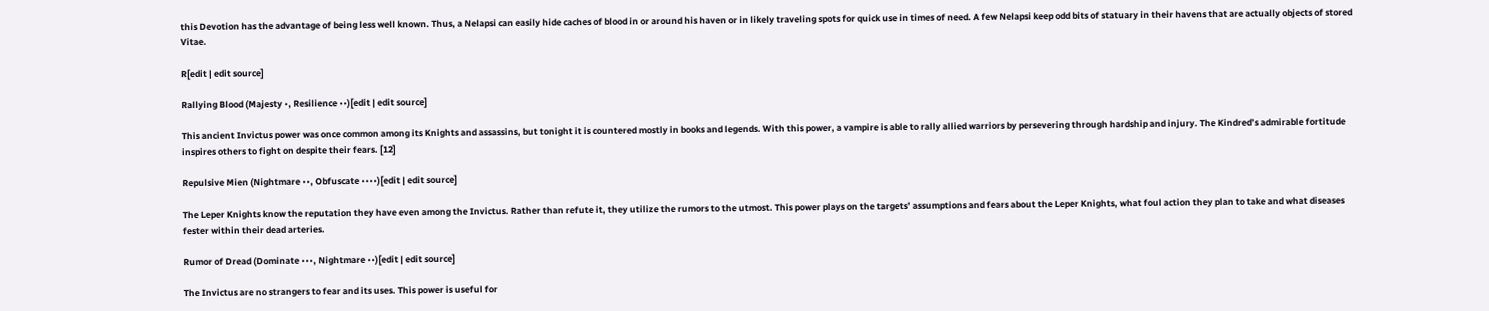this Devotion has the advantage of being less well known. Thus, a Nelapsi can easily hide caches of blood in or around his haven or in likely traveling spots for quick use in times of need. A few Nelapsi keep odd bits of statuary in their havens that are actually objects of stored Vitae.

R[edit | edit source]

Rallying Blood (Majesty •, Resilience ••)[edit | edit source]

This ancient Invictus power was once common among its Knights and assassins, but tonight it is countered mostly in books and legends. With this power, a vampire is able to rally allied warriors by persevering through hardship and injury. The Kindred’s admirable fortitude inspires others to fight on despite their fears. [12]

Repulsive Mien (Nightmare ••, Obfuscate ••••)[edit | edit source]

The Leper Knights know the reputation they have even among the Invictus. Rather than refute it, they utilize the rumors to the utmost. This power plays on the targets’ assumptions and fears about the Leper Knights, what foul action they plan to take and what diseases fester within their dead arteries.

Rumor of Dread (Dominate •••, Nightmare ••)[edit | edit source]

The Invictus are no strangers to fear and its uses. This power is useful for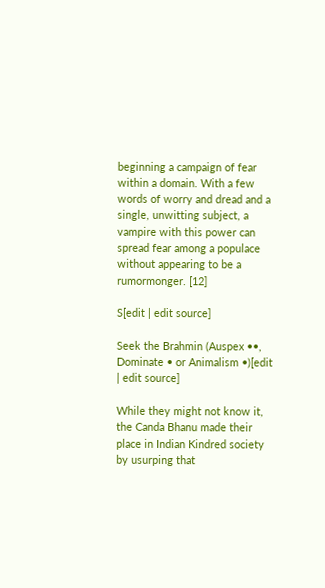beginning a campaign of fear within a domain. With a few words of worry and dread and a single, unwitting subject, a vampire with this power can spread fear among a populace without appearing to be a rumormonger. [12]

S[edit | edit source]

Seek the Brahmin (Auspex ••, Dominate • or Animalism •)[edit | edit source]

While they might not know it, the Canda Bhanu made their place in Indian Kindred society by usurping that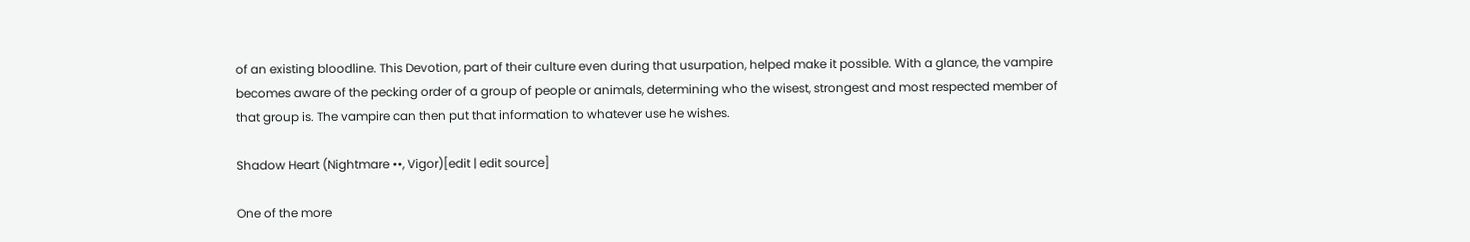of an existing bloodline. This Devotion, part of their culture even during that usurpation, helped make it possible. With a glance, the vampire becomes aware of the pecking order of a group of people or animals, determining who the wisest, strongest and most respected member of that group is. The vampire can then put that information to whatever use he wishes.

Shadow Heart (Nightmare ••, Vigor)[edit | edit source]

One of the more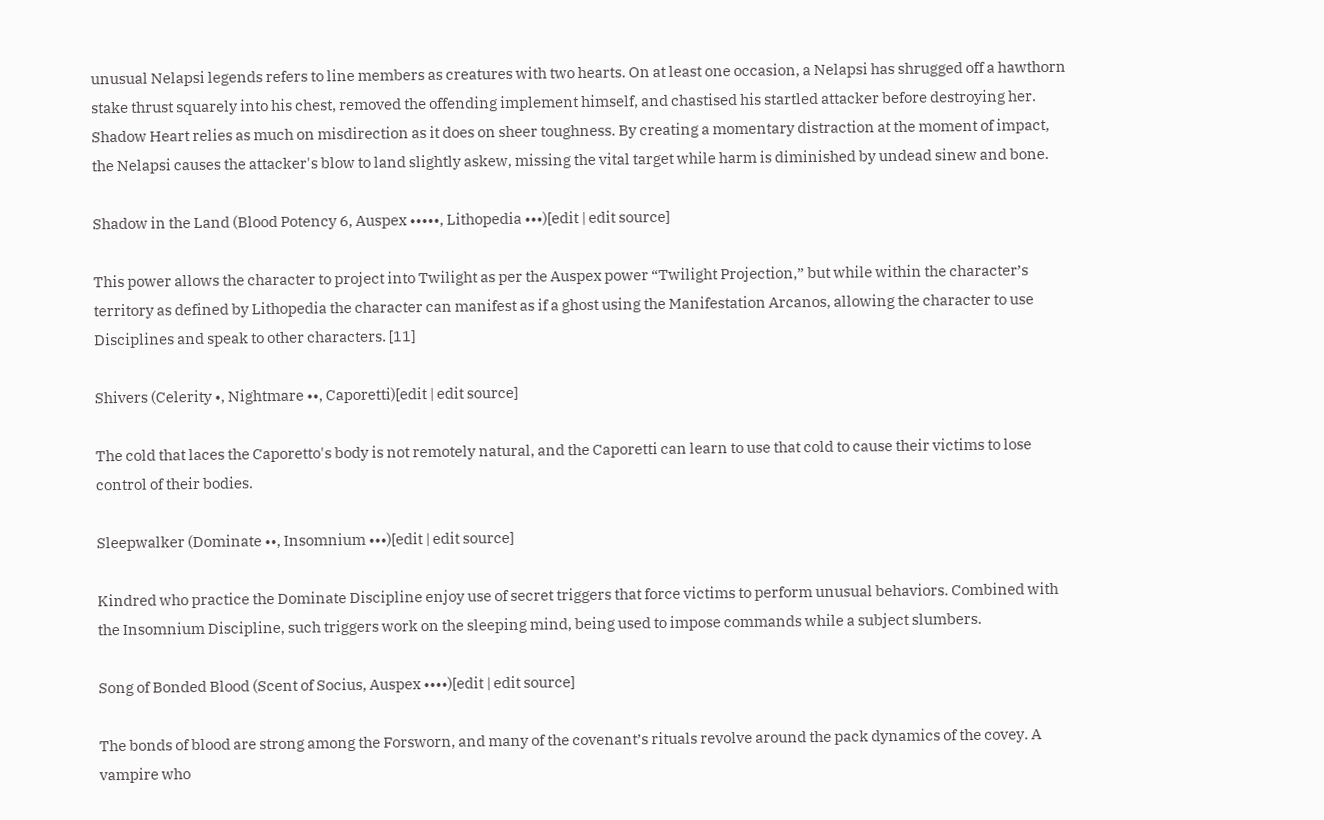unusual Nelapsi legends refers to line members as creatures with two hearts. On at least one occasion, a Nelapsi has shrugged off a hawthorn stake thrust squarely into his chest, removed the offending implement himself, and chastised his startled attacker before destroying her. Shadow Heart relies as much on misdirection as it does on sheer toughness. By creating a momentary distraction at the moment of impact, the Nelapsi causes the attacker's blow to land slightly askew, missing the vital target while harm is diminished by undead sinew and bone.

Shadow in the Land (Blood Potency 6, Auspex •••••, Lithopedia •••)[edit | edit source]

This power allows the character to project into Twilight as per the Auspex power “Twilight Projection,” but while within the character’s territory as defined by Lithopedia the character can manifest as if a ghost using the Manifestation Arcanos, allowing the character to use Disciplines and speak to other characters. [11]

Shivers (Celerity •, Nightmare ••, Caporetti)[edit | edit source]

The cold that laces the Caporetto's body is not remotely natural, and the Caporetti can learn to use that cold to cause their victims to lose control of their bodies.

Sleepwalker (Dominate ••, Insomnium •••)[edit | edit source]

Kindred who practice the Dominate Discipline enjoy use of secret triggers that force victims to perform unusual behaviors. Combined with the Insomnium Discipline, such triggers work on the sleeping mind, being used to impose commands while a subject slumbers.

Song of Bonded Blood (Scent of Socius, Auspex ••••)[edit | edit source]

The bonds of blood are strong among the Forsworn, and many of the covenant’s rituals revolve around the pack dynamics of the covey. A vampire who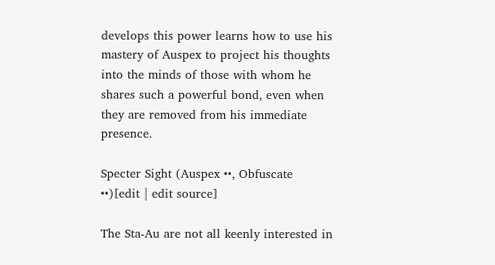develops this power learns how to use his mastery of Auspex to project his thoughts into the minds of those with whom he shares such a powerful bond, even when they are removed from his immediate presence.

Specter Sight (Auspex ••, Obfuscate ••)[edit | edit source]

The Sta-Au are not all keenly interested in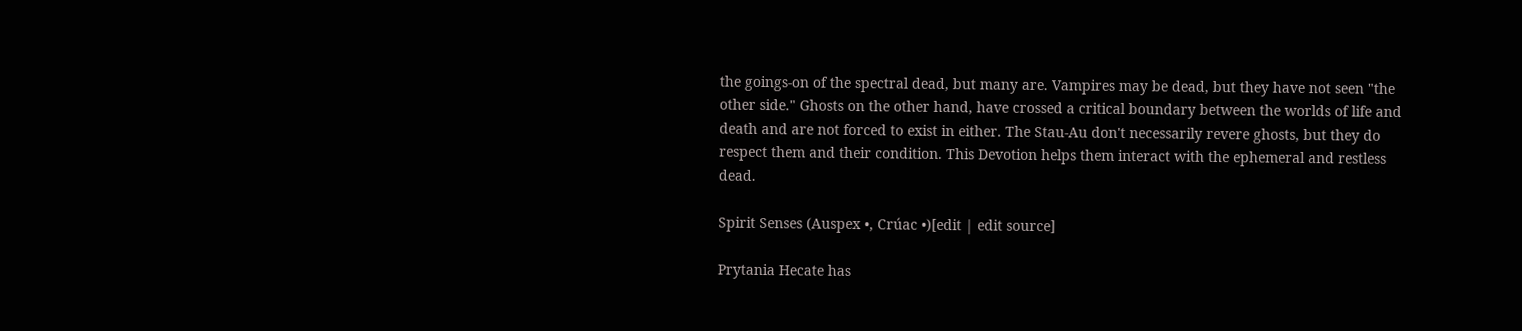the goings-on of the spectral dead, but many are. Vampires may be dead, but they have not seen "the other side." Ghosts on the other hand, have crossed a critical boundary between the worlds of life and death and are not forced to exist in either. The Stau-Au don't necessarily revere ghosts, but they do respect them and their condition. This Devotion helps them interact with the ephemeral and restless dead.

Spirit Senses (Auspex •, Crúac •)[edit | edit source]

Prytania Hecate has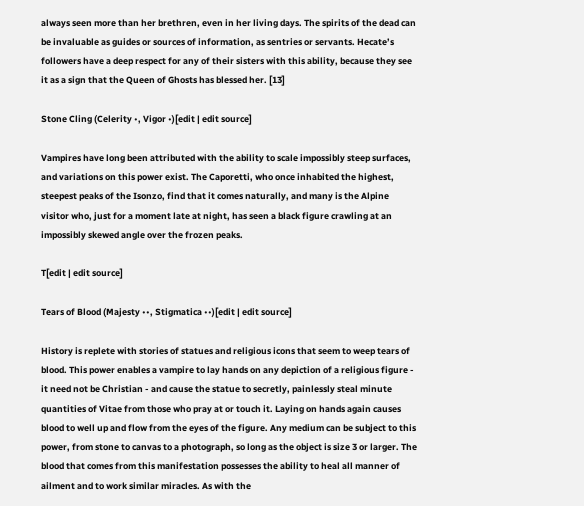always seen more than her brethren, even in her living days. The spirits of the dead can be invaluable as guides or sources of information, as sentries or servants. Hecate’s followers have a deep respect for any of their sisters with this ability, because they see it as a sign that the Queen of Ghosts has blessed her. [13]

Stone Cling (Celerity •, Vigor •)[edit | edit source]

Vampires have long been attributed with the ability to scale impossibly steep surfaces, and variations on this power exist. The Caporetti, who once inhabited the highest, steepest peaks of the Isonzo, find that it comes naturally, and many is the Alpine visitor who, just for a moment late at night, has seen a black figure crawling at an impossibly skewed angle over the frozen peaks.

T[edit | edit source]

Tears of Blood (Majesty ••, Stigmatica ••)[edit | edit source]

History is replete with stories of statues and religious icons that seem to weep tears of blood. This power enables a vampire to lay hands on any depiction of a religious figure - it need not be Christian - and cause the statue to secretly, painlessly steal minute quantities of Vitae from those who pray at or touch it. Laying on hands again causes blood to well up and flow from the eyes of the figure. Any medium can be subject to this power, from stone to canvas to a photograph, so long as the object is size 3 or larger. The blood that comes from this manifestation possesses the ability to heal all manner of ailment and to work similar miracles. As with the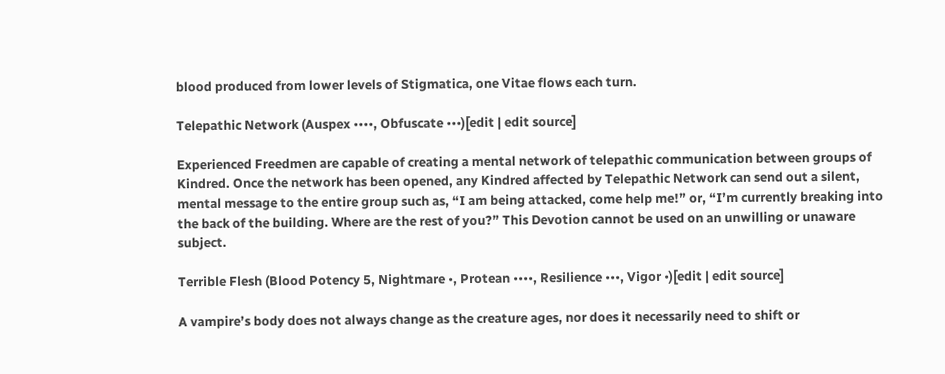blood produced from lower levels of Stigmatica, one Vitae flows each turn.

Telepathic Network (Auspex ••••, Obfuscate •••)[edit | edit source]

Experienced Freedmen are capable of creating a mental network of telepathic communication between groups of Kindred. Once the network has been opened, any Kindred affected by Telepathic Network can send out a silent, mental message to the entire group such as, “I am being attacked, come help me!” or, “I’m currently breaking into the back of the building. Where are the rest of you?” This Devotion cannot be used on an unwilling or unaware subject.

Terrible Flesh (Blood Potency 5, Nightmare •, Protean ••••, Resilience •••, Vigor •)[edit | edit source]

A vampire’s body does not always change as the creature ages, nor does it necessarily need to shift or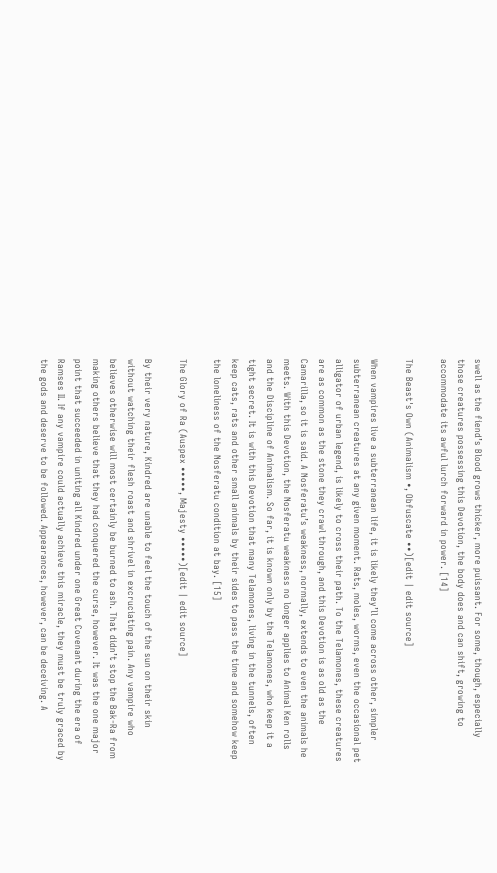swell as the fiend’s Blood grows thicker, more puissant. For some, though, especially those creatures possessing this Devotion, the body does and can shift, growing to accommodate its awful lurch forward in power. [14]

The Beast's Own (Animalism •, Obfuscate ••)[edit | edit source]

When vampires live a subterranean life, it is likely they’ll come across other, simpler subterranean creatures at any given moment. Rats, moles, worms, even the occasional pet alligator of urban legend, is likely to cross their path. To the Telamones, these creatures are as common as the stone they crawl through, and this Devotion is as old as the Camarilla, so it is said. A Nosferatu’s weakness, normally, extends to even the animals he meets. With this Devotion, the Nosferatu weakness no longer applies to Animal Ken rolls and the Discipline of Animalism. So far, it is known only by the Telamones, who keep it a tight secret. It is with this Devotion that many Telamones, living in the tunnels, often keep cats, rats and other small animals by their sides to pass the time and somehow keep the loneliness of the Nosferatu condition at bay. [15]

The Glory of Ra (Auspex •••••, Majesty •••••)[edit | edit source]

By their very nature, Kindred are unable to feel the touch of the sun on their skin without watching their flesh roast and shrivel in excruciating pain. Any vampire who believes otherwise will most certainly be burned to ash. That didn’t stop the Bak-Ra from making others believe that they had conquered the curse, however. It was the one major point that succeeded in uniting all Kindred under one Great Covenant during the era of Ramses II. If any vampire could actually achieve this miracle, they must be truly graced by the gods and deserve to be followed. Appearances, however, can be deceiving. A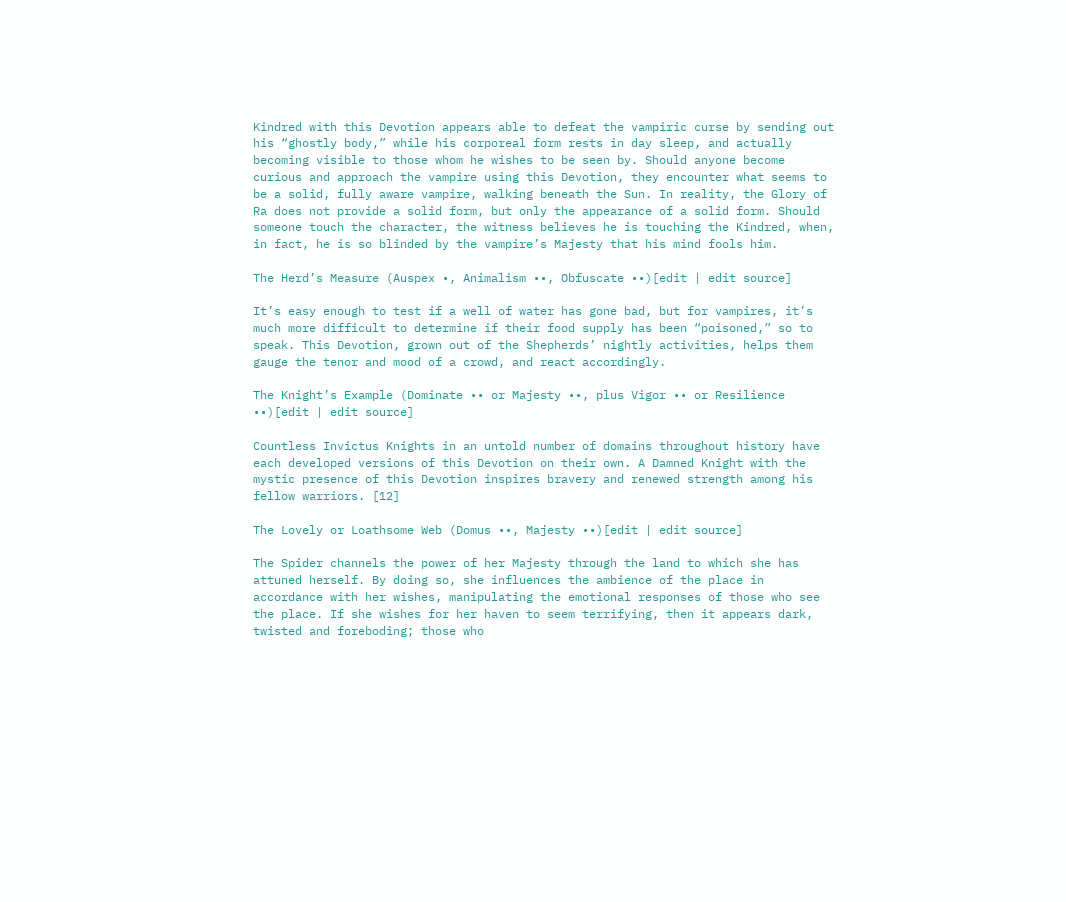Kindred with this Devotion appears able to defeat the vampiric curse by sending out his “ghostly body,” while his corporeal form rests in day sleep, and actually becoming visible to those whom he wishes to be seen by. Should anyone become curious and approach the vampire using this Devotion, they encounter what seems to be a solid, fully aware vampire, walking beneath the Sun. In reality, the Glory of Ra does not provide a solid form, but only the appearance of a solid form. Should someone touch the character, the witness believes he is touching the Kindred, when, in fact, he is so blinded by the vampire’s Majesty that his mind fools him.

The Herd’s Measure (Auspex •, Animalism ••, Obfuscate ••)[edit | edit source]

It’s easy enough to test if a well of water has gone bad, but for vampires, it’s much more difficult to determine if their food supply has been “poisoned,” so to speak. This Devotion, grown out of the Shepherds’ nightly activities, helps them gauge the tenor and mood of a crowd, and react accordingly.

The Knight’s Example (Dominate •• or Majesty ••, plus Vigor •• or Resilience ••)[edit | edit source]

Countless Invictus Knights in an untold number of domains throughout history have each developed versions of this Devotion on their own. A Damned Knight with the mystic presence of this Devotion inspires bravery and renewed strength among his fellow warriors. [12]

The Lovely or Loathsome Web (Domus ••, Majesty ••)[edit | edit source]

The Spider channels the power of her Majesty through the land to which she has attuned herself. By doing so, she influences the ambience of the place in accordance with her wishes, manipulating the emotional responses of those who see the place. If she wishes for her haven to seem terrifying, then it appears dark, twisted and foreboding; those who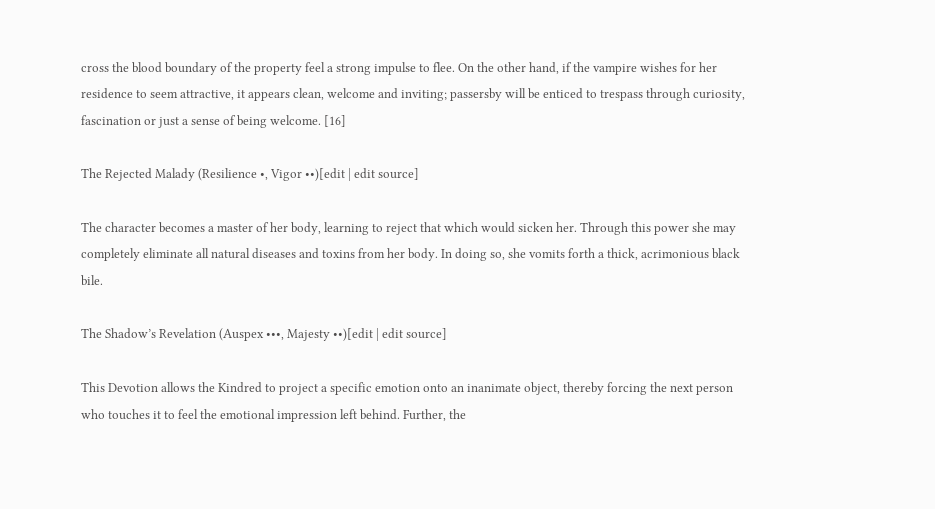cross the blood boundary of the property feel a strong impulse to flee. On the other hand, if the vampire wishes for her residence to seem attractive, it appears clean, welcome and inviting; passersby will be enticed to trespass through curiosity, fascination or just a sense of being welcome. [16]

The Rejected Malady (Resilience •, Vigor ••)[edit | edit source]

The character becomes a master of her body, learning to reject that which would sicken her. Through this power she may completely eliminate all natural diseases and toxins from her body. In doing so, she vomits forth a thick, acrimonious black bile.

The Shadow’s Revelation (Auspex •••, Majesty ••)[edit | edit source]

This Devotion allows the Kindred to project a specific emotion onto an inanimate object, thereby forcing the next person who touches it to feel the emotional impression left behind. Further, the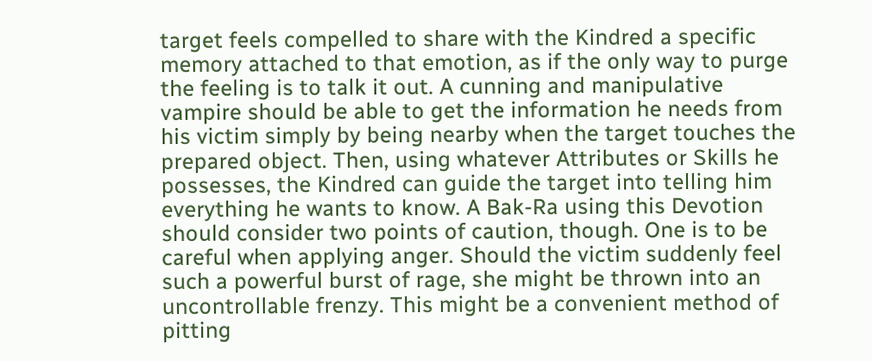target feels compelled to share with the Kindred a specific memory attached to that emotion, as if the only way to purge the feeling is to talk it out. A cunning and manipulative vampire should be able to get the information he needs from his victim simply by being nearby when the target touches the prepared object. Then, using whatever Attributes or Skills he possesses, the Kindred can guide the target into telling him everything he wants to know. A Bak-Ra using this Devotion should consider two points of caution, though. One is to be careful when applying anger. Should the victim suddenly feel such a powerful burst of rage, she might be thrown into an uncontrollable frenzy. This might be a convenient method of pitting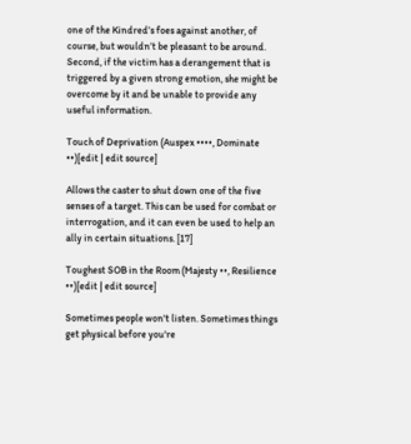one of the Kindred’s foes against another, of course, but wouldn’t be pleasant to be around. Second, if the victim has a derangement that is triggered by a given strong emotion, she might be overcome by it and be unable to provide any useful information.

Touch of Deprivation (Auspex ••••, Dominate ••)[edit | edit source]

Allows the caster to shut down one of the five senses of a target. This can be used for combat or interrogation, and it can even be used to help an ally in certain situations. [17]

Toughest SOB in the Room (Majesty ••, Resilience ••)[edit | edit source]

Sometimes people won't listen. Sometimes things get physical before you're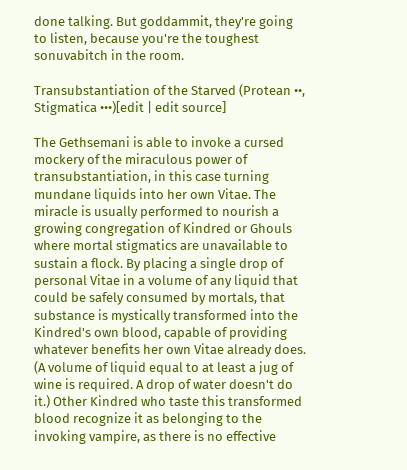done talking. But goddammit, they're going to listen, because you're the toughest sonuvabitch in the room.

Transubstantiation of the Starved (Protean ••, Stigmatica •••)[edit | edit source]

The Gethsemani is able to invoke a cursed mockery of the miraculous power of transubstantiation, in this case turning mundane liquids into her own Vitae. The miracle is usually performed to nourish a growing congregation of Kindred or Ghouls where mortal stigmatics are unavailable to sustain a flock. By placing a single drop of personal Vitae in a volume of any liquid that could be safely consumed by mortals, that substance is mystically transformed into the Kindred's own blood, capable of providing whatever benefits her own Vitae already does. (A volume of liquid equal to at least a jug of wine is required. A drop of water doesn't do it.) Other Kindred who taste this transformed blood recognize it as belonging to the invoking vampire, as there is no effective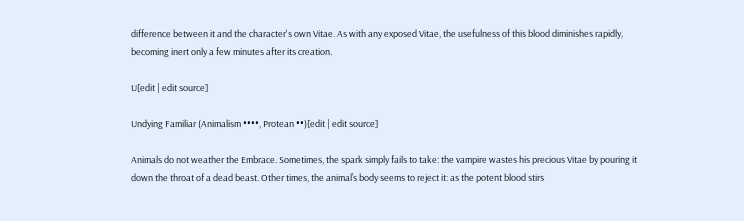difference between it and the character's own Vitae. As with any exposed Vitae, the usefulness of this blood diminishes rapidly, becoming inert only a few minutes after its creation.

U[edit | edit source]

Undying Familiar (Animalism ••••, Protean ••)[edit | edit source]

Animals do not weather the Embrace. Sometimes, the spark simply fails to take: the vampire wastes his precious Vitae by pouring it down the throat of a dead beast. Other times, the animal’s body seems to reject it: as the potent blood stirs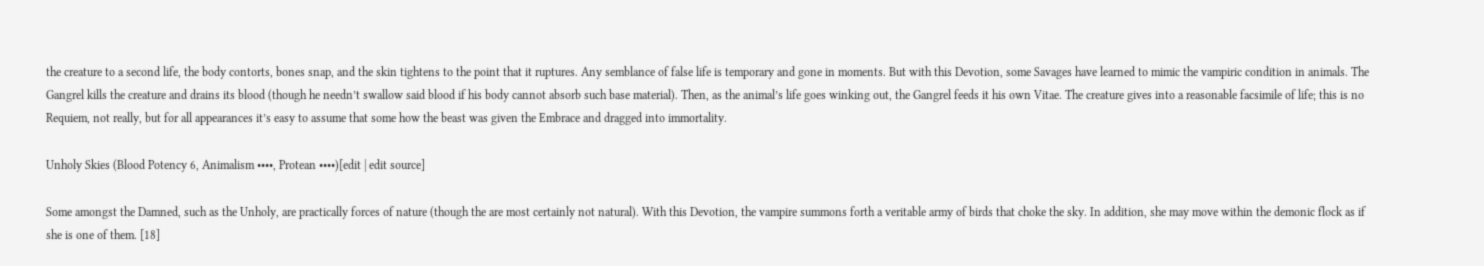the creature to a second life, the body contorts, bones snap, and the skin tightens to the point that it ruptures. Any semblance of false life is temporary and gone in moments. But with this Devotion, some Savages have learned to mimic the vampiric condition in animals. The Gangrel kills the creature and drains its blood (though he needn’t swallow said blood if his body cannot absorb such base material). Then, as the animal’s life goes winking out, the Gangrel feeds it his own Vitae. The creature gives into a reasonable facsimile of life; this is no Requiem, not really, but for all appearances it’s easy to assume that some how the beast was given the Embrace and dragged into immortality.

Unholy Skies (Blood Potency 6, Animalism ••••, Protean ••••)[edit | edit source]

Some amongst the Damned, such as the Unholy, are practically forces of nature (though the are most certainly not natural). With this Devotion, the vampire summons forth a veritable army of birds that choke the sky. In addition, she may move within the demonic flock as if she is one of them. [18]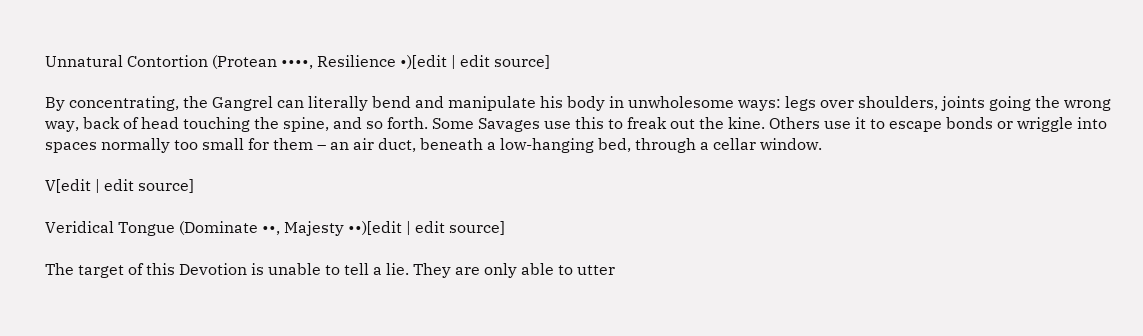Unnatural Contortion (Protean ••••, Resilience •)[edit | edit source]

By concentrating, the Gangrel can literally bend and manipulate his body in unwholesome ways: legs over shoulders, joints going the wrong way, back of head touching the spine, and so forth. Some Savages use this to freak out the kine. Others use it to escape bonds or wriggle into spaces normally too small for them – an air duct, beneath a low-hanging bed, through a cellar window.

V[edit | edit source]

Veridical Tongue (Dominate ••, Majesty ••)[edit | edit source]

The target of this Devotion is unable to tell a lie. They are only able to utter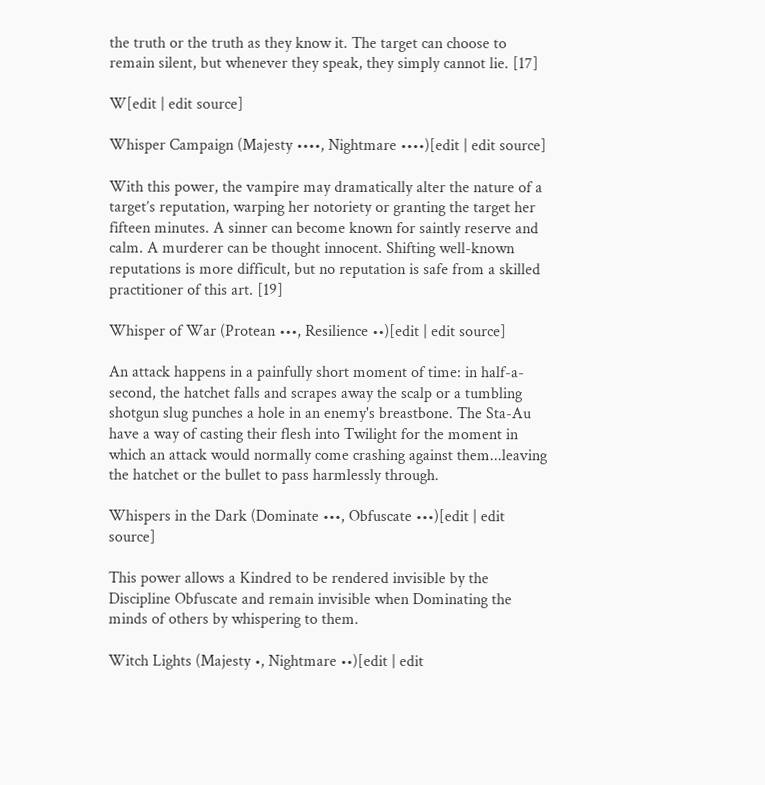the truth or the truth as they know it. The target can choose to remain silent, but whenever they speak, they simply cannot lie. [17]

W[edit | edit source]

Whisper Campaign (Majesty ••••, Nightmare ••••)[edit | edit source]

With this power, the vampire may dramatically alter the nature of a target’s reputation, warping her notoriety or granting the target her fifteen minutes. A sinner can become known for saintly reserve and calm. A murderer can be thought innocent. Shifting well-known reputations is more difficult, but no reputation is safe from a skilled practitioner of this art. [19]

Whisper of War (Protean •••, Resilience ••)[edit | edit source]

An attack happens in a painfully short moment of time: in half-a-second, the hatchet falls and scrapes away the scalp or a tumbling shotgun slug punches a hole in an enemy's breastbone. The Sta-Au have a way of casting their flesh into Twilight for the moment in which an attack would normally come crashing against them...leaving the hatchet or the bullet to pass harmlessly through.

Whispers in the Dark (Dominate •••, Obfuscate •••)[edit | edit source]

This power allows a Kindred to be rendered invisible by the Discipline Obfuscate and remain invisible when Dominating the minds of others by whispering to them.

Witch Lights (Majesty •, Nightmare ••)[edit | edit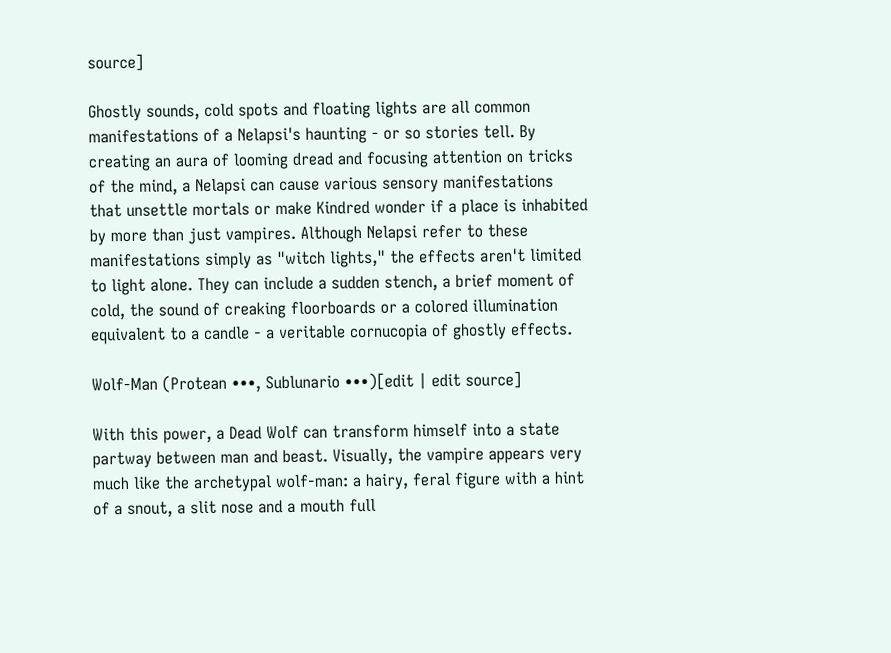source]

Ghostly sounds, cold spots and floating lights are all common manifestations of a Nelapsi's haunting - or so stories tell. By creating an aura of looming dread and focusing attention on tricks of the mind, a Nelapsi can cause various sensory manifestations that unsettle mortals or make Kindred wonder if a place is inhabited by more than just vampires. Although Nelapsi refer to these manifestations simply as "witch lights," the effects aren't limited to light alone. They can include a sudden stench, a brief moment of cold, the sound of creaking floorboards or a colored illumination equivalent to a candle - a veritable cornucopia of ghostly effects.

Wolf-Man (Protean •••, Sublunario •••)[edit | edit source]

With this power, a Dead Wolf can transform himself into a state partway between man and beast. Visually, the vampire appears very much like the archetypal wolf-man: a hairy, feral figure with a hint of a snout, a slit nose and a mouth full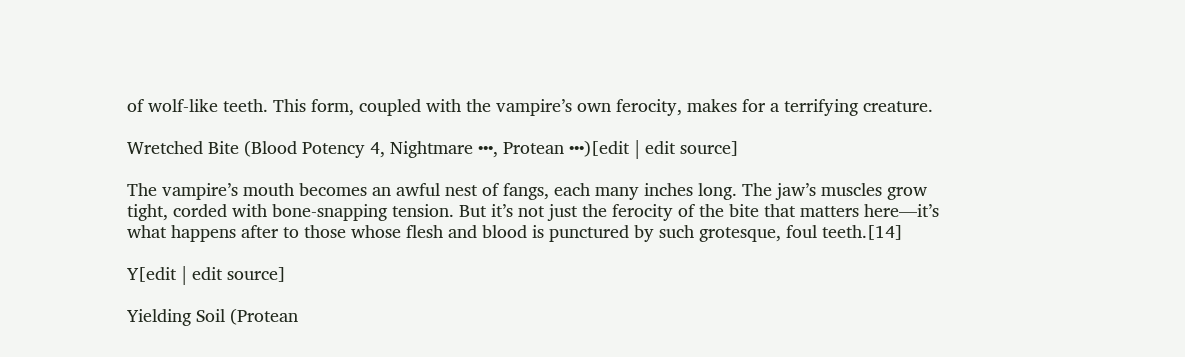of wolf-like teeth. This form, coupled with the vampire’s own ferocity, makes for a terrifying creature.

Wretched Bite (Blood Potency 4, Nightmare •••, Protean •••)[edit | edit source]

The vampire’s mouth becomes an awful nest of fangs, each many inches long. The jaw’s muscles grow tight, corded with bone-snapping tension. But it’s not just the ferocity of the bite that matters here—it’s what happens after to those whose flesh and blood is punctured by such grotesque, foul teeth.[14]

Y[edit | edit source]

Yielding Soil (Protean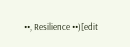••, Resilience ••)[edit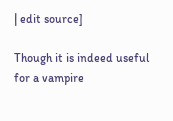| edit source]

Though it is indeed useful for a vampire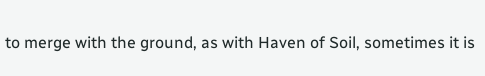to merge with the ground, as with Haven of Soil, sometimes it is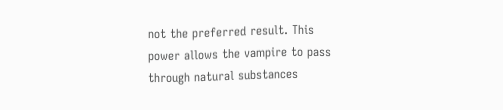not the preferred result. This power allows the vampire to pass through natural substances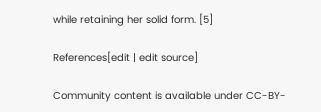while retaining her solid form. [5]

References[edit | edit source]

Community content is available under CC-BY-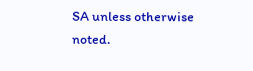SA unless otherwise noted.